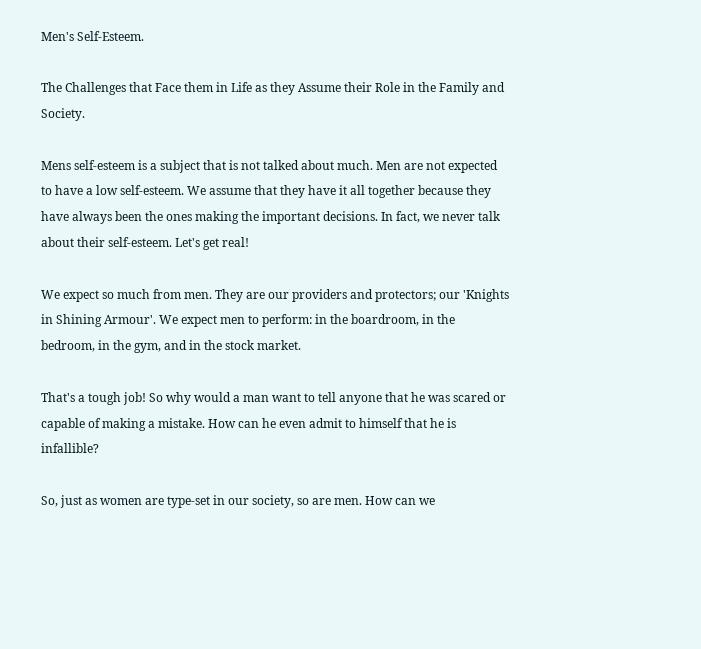Men's Self-Esteem.

The Challenges that Face them in Life as they Assume their Role in the Family and Society.

Mens self-esteem is a subject that is not talked about much. Men are not expected to have a low self-esteem. We assume that they have it all together because they have always been the ones making the important decisions. In fact, we never talk about their self-esteem. Let's get real!

We expect so much from men. They are our providers and protectors; our 'Knights in Shining Armour'. We expect men to perform: in the boardroom, in the bedroom, in the gym, and in the stock market.

That's a tough job! So why would a man want to tell anyone that he was scared or capable of making a mistake. How can he even admit to himself that he is infallible?

So, just as women are type-set in our society, so are men. How can we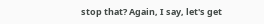stop that? Again, I say, let's get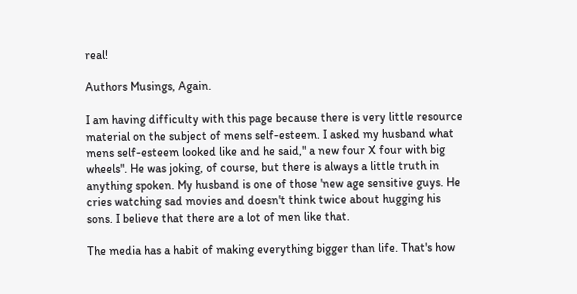real!

Authors Musings, Again.

I am having difficulty with this page because there is very little resource material on the subject of mens self-esteem. I asked my husband what mens self-esteem looked like and he said," a new four X four with big wheels". He was joking, of course, but there is always a little truth in anything spoken. My husband is one of those 'new age sensitive guys. He cries watching sad movies and doesn't think twice about hugging his sons. I believe that there are a lot of men like that.

The media has a habit of making everything bigger than life. That's how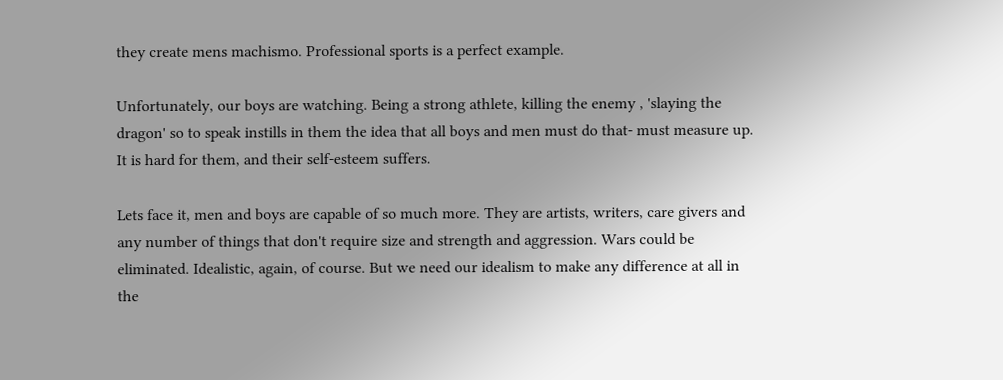they create mens machismo. Professional sports is a perfect example.

Unfortunately, our boys are watching. Being a strong athlete, killing the enemy , 'slaying the dragon' so to speak instills in them the idea that all boys and men must do that- must measure up. It is hard for them, and their self-esteem suffers.

Lets face it, men and boys are capable of so much more. They are artists, writers, care givers and any number of things that don't require size and strength and aggression. Wars could be eliminated. Idealistic, again, of course. But we need our idealism to make any difference at all in the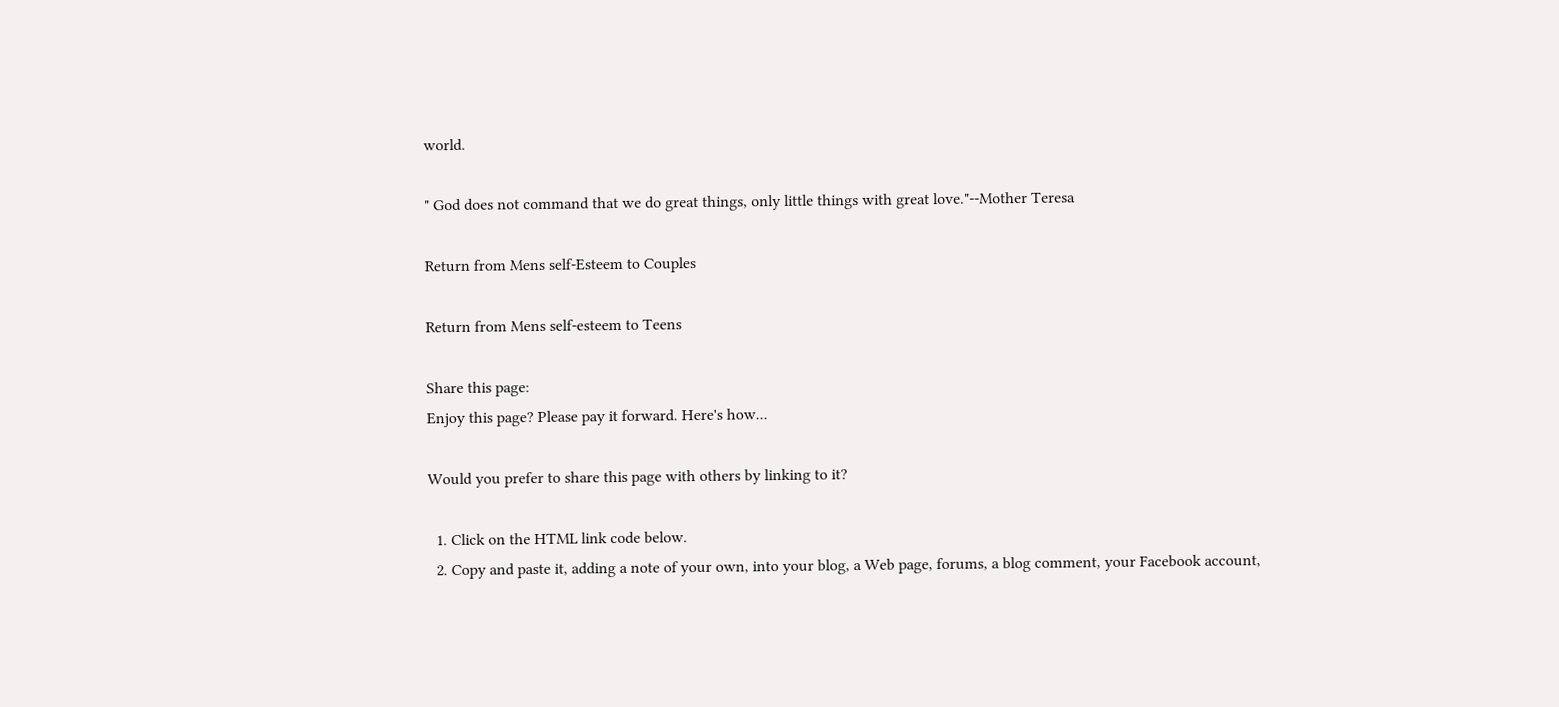world.

" God does not command that we do great things, only little things with great love."--Mother Teresa

Return from Mens self-Esteem to Couples

Return from Mens self-esteem to Teens

Share this page:
Enjoy this page? Please pay it forward. Here's how...

Would you prefer to share this page with others by linking to it?

  1. Click on the HTML link code below.
  2. Copy and paste it, adding a note of your own, into your blog, a Web page, forums, a blog comment, your Facebook account,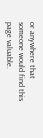or anywhere that someone would find this page valuable.